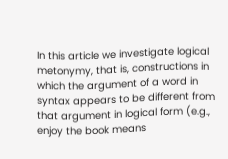In this article we investigate logical metonymy, that is, constructions in which the argument of a word in syntax appears to be different from that argument in logical form (e.g., enjoy the book means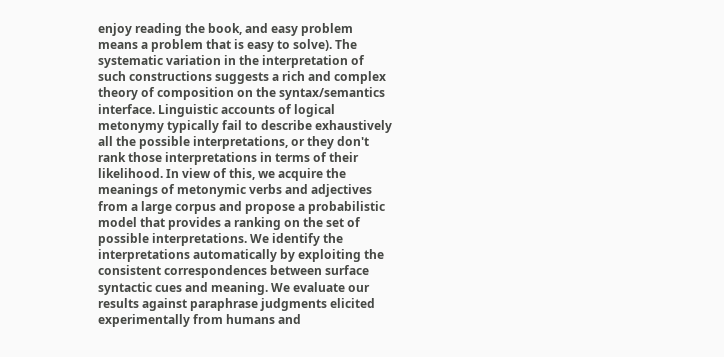enjoy reading the book, and easy problem means a problem that is easy to solve). The systematic variation in the interpretation of such constructions suggests a rich and complex theory of composition on the syntax/semantics interface. Linguistic accounts of logical metonymy typically fail to describe exhaustively all the possible interpretations, or they don't rank those interpretations in terms of their likelihood. In view of this, we acquire the meanings of metonymic verbs and adjectives from a large corpus and propose a probabilistic model that provides a ranking on the set of possible interpretations. We identify the interpretations automatically by exploiting the consistent correspondences between surface syntactic cues and meaning. We evaluate our results against paraphrase judgments elicited experimentally from humans and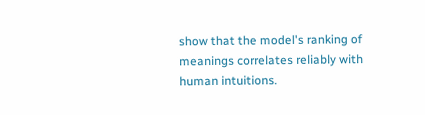show that the model's ranking of meanings correlates reliably with human intuitions.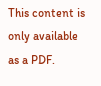This content is only available as a PDF.